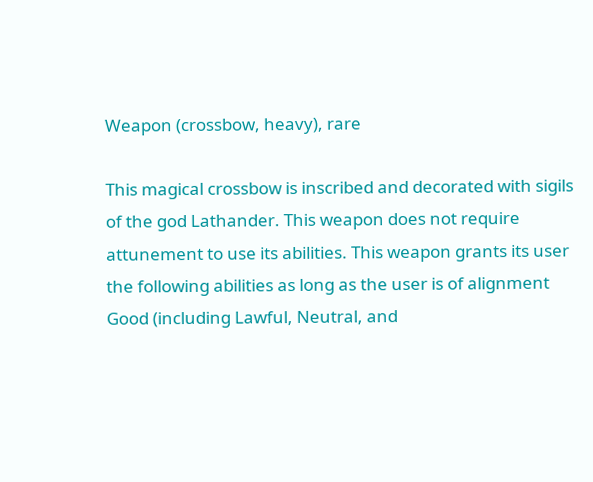Weapon (crossbow, heavy), rare

This magical crossbow is inscribed and decorated with sigils of the god Lathander. This weapon does not require attunement to use its abilities. This weapon grants its user the following abilities as long as the user is of alignment Good (including Lawful, Neutral, and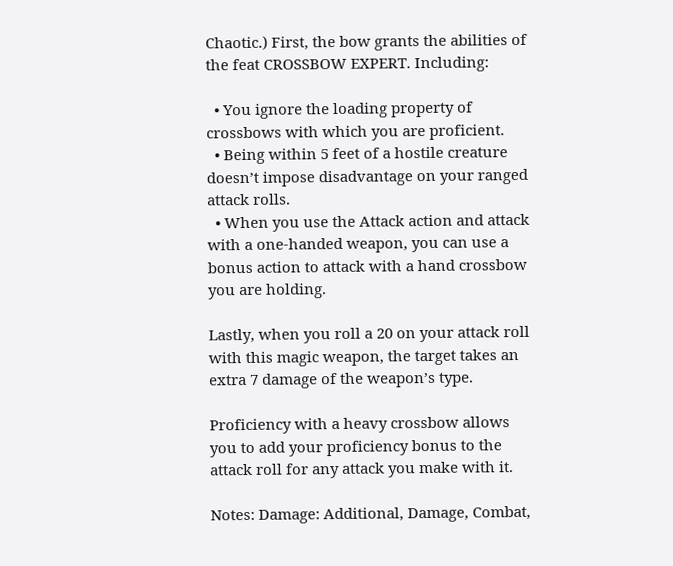Chaotic.) First, the bow grants the abilities of the feat CROSSBOW EXPERT. Including:

  • You ignore the loading property of crossbows with which you are proficient.
  • Being within 5 feet of a hostile creature doesn’t impose disadvantage on your ranged attack rolls.
  • When you use the Attack action and attack with a one-handed weapon, you can use a bonus action to attack with a hand crossbow you are holding.

Lastly, when you roll a 20 on your attack roll with this magic weapon, the target takes an extra 7 damage of the weapon’s type.

Proficiency with a heavy crossbow allows you to add your proficiency bonus to the attack roll for any attack you make with it.

Notes: Damage: Additional, Damage, Combat,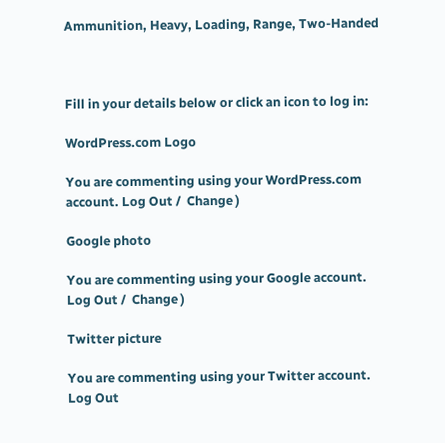Ammunition, Heavy, Loading, Range, Two-Handed



Fill in your details below or click an icon to log in:

WordPress.com Logo

You are commenting using your WordPress.com account. Log Out /  Change )

Google photo

You are commenting using your Google account. Log Out /  Change )

Twitter picture

You are commenting using your Twitter account. Log Out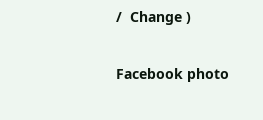/  Change )

Facebook photo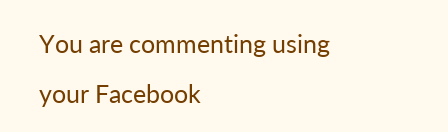You are commenting using your Facebook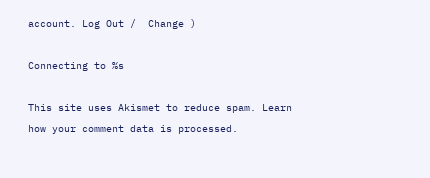account. Log Out /  Change )

Connecting to %s

This site uses Akismet to reduce spam. Learn how your comment data is processed.